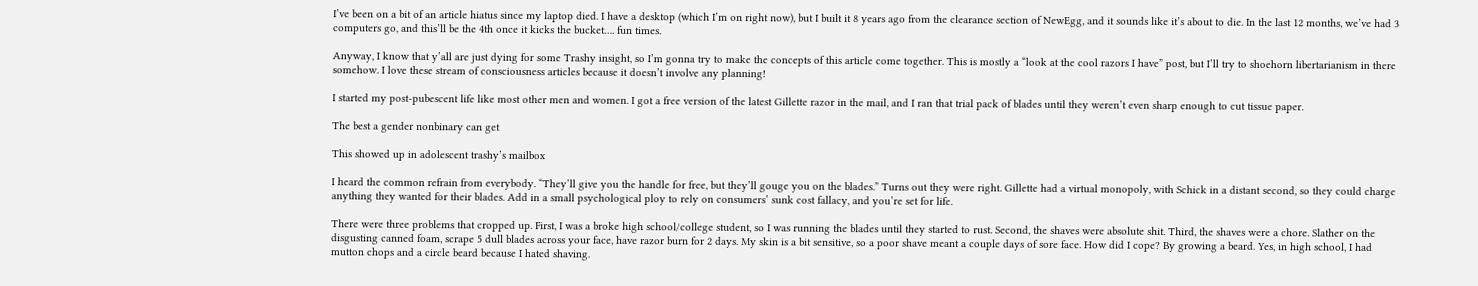I’ve been on a bit of an article hiatus since my laptop died. I have a desktop (which I’m on right now), but I built it 8 years ago from the clearance section of NewEgg, and it sounds like it’s about to die. In the last 12 months, we’ve had 3 computers go, and this’ll be the 4th once it kicks the bucket…. fun times.

Anyway, I know that y’all are just dying for some Trashy insight, so I’m gonna try to make the concepts of this article come together. This is mostly a “look at the cool razors I have” post, but I’ll try to shoehorn libertarianism in there somehow. I love these stream of consciousness articles because it doesn’t involve any planning!

I started my post-pubescent life like most other men and women. I got a free version of the latest Gillette razor in the mail, and I ran that trial pack of blades until they weren’t even sharp enough to cut tissue paper.

The best a gender nonbinary can get

This showed up in adolescent trashy’s mailbox

I heard the common refrain from everybody. “They’ll give you the handle for free, but they’ll gouge you on the blades.” Turns out they were right. Gillette had a virtual monopoly, with Schick in a distant second, so they could charge anything they wanted for their blades. Add in a small psychological ploy to rely on consumers’ sunk cost fallacy, and you’re set for life.

There were three problems that cropped up. First, I was a broke high school/college student, so I was running the blades until they started to rust. Second, the shaves were absolute shit. Third, the shaves were a chore. Slather on the disgusting canned foam, scrape 5 dull blades across your face, have razor burn for 2 days. My skin is a bit sensitive, so a poor shave meant a couple days of sore face. How did I cope? By growing a beard. Yes, in high school, I had mutton chops and a circle beard because I hated shaving.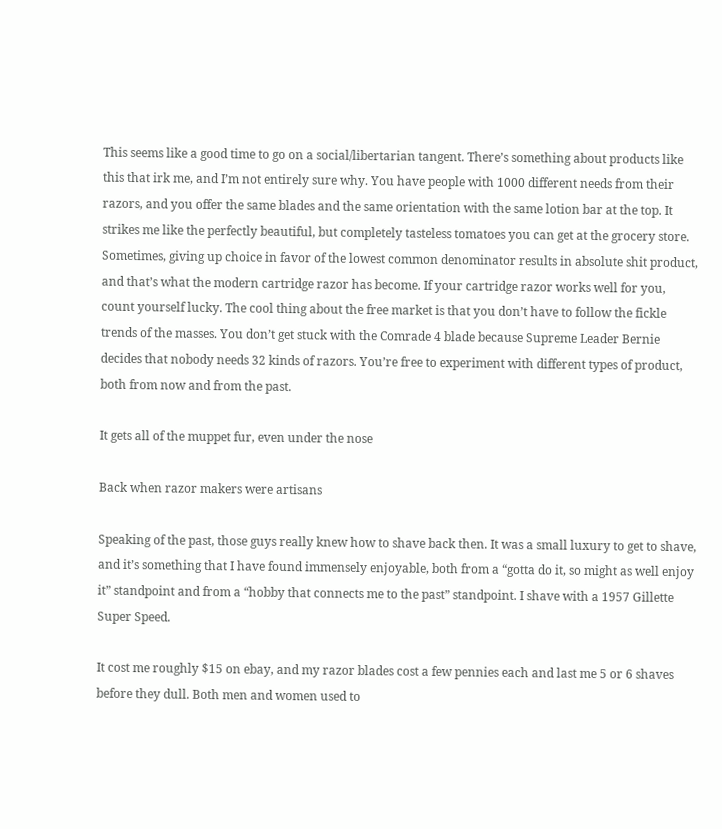This seems like a good time to go on a social/libertarian tangent. There’s something about products like this that irk me, and I’m not entirely sure why. You have people with 1000 different needs from their razors, and you offer the same blades and the same orientation with the same lotion bar at the top. It strikes me like the perfectly beautiful, but completely tasteless tomatoes you can get at the grocery store. Sometimes, giving up choice in favor of the lowest common denominator results in absolute shit product, and that’s what the modern cartridge razor has become. If your cartridge razor works well for you, count yourself lucky. The cool thing about the free market is that you don’t have to follow the fickle trends of the masses. You don’t get stuck with the Comrade 4 blade because Supreme Leader Bernie decides that nobody needs 32 kinds of razors. You’re free to experiment with different types of product, both from now and from the past.

It gets all of the muppet fur, even under the nose

Back when razor makers were artisans

Speaking of the past, those guys really knew how to shave back then. It was a small luxury to get to shave, and it’s something that I have found immensely enjoyable, both from a “gotta do it, so might as well enjoy it” standpoint and from a “hobby that connects me to the past” standpoint. I shave with a 1957 Gillette Super Speed.

It cost me roughly $15 on ebay, and my razor blades cost a few pennies each and last me 5 or 6 shaves before they dull. Both men and women used to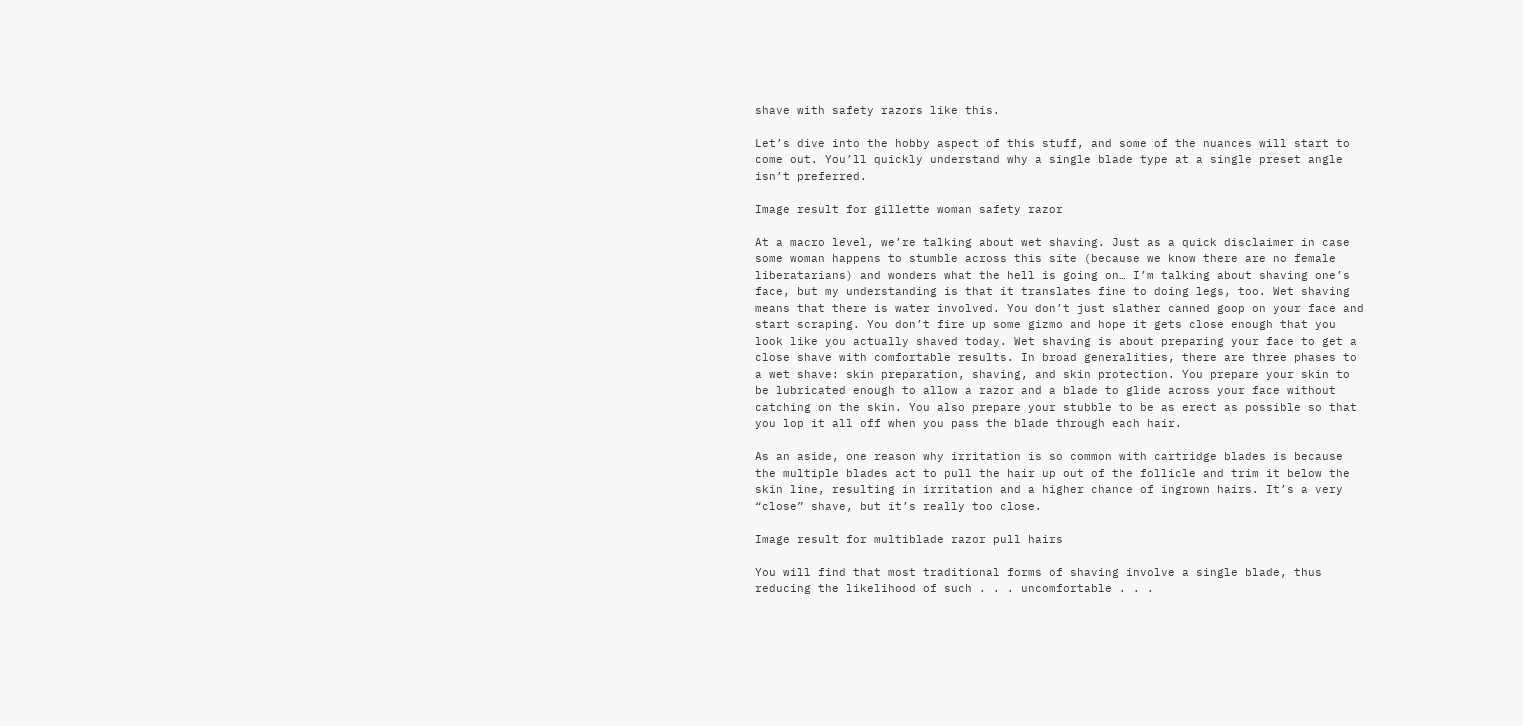shave with safety razors like this.

Let’s dive into the hobby aspect of this stuff, and some of the nuances will start to come out. You’ll quickly understand why a single blade type at a single preset angle isn’t preferred.

Image result for gillette woman safety razor

At a macro level, we’re talking about wet shaving. Just as a quick disclaimer in case some woman happens to stumble across this site (because we know there are no female liberatarians) and wonders what the hell is going on… I’m talking about shaving one’s face, but my understanding is that it translates fine to doing legs, too. Wet shaving means that there is water involved. You don’t just slather canned goop on your face and start scraping. You don’t fire up some gizmo and hope it gets close enough that you look like you actually shaved today. Wet shaving is about preparing your face to get a close shave with comfortable results. In broad generalities, there are three phases to a wet shave: skin preparation, shaving, and skin protection. You prepare your skin to be lubricated enough to allow a razor and a blade to glide across your face without catching on the skin. You also prepare your stubble to be as erect as possible so that you lop it all off when you pass the blade through each hair.

As an aside, one reason why irritation is so common with cartridge blades is because the multiple blades act to pull the hair up out of the follicle and trim it below the skin line, resulting in irritation and a higher chance of ingrown hairs. It’s a very “close” shave, but it’s really too close.

Image result for multiblade razor pull hairs

You will find that most traditional forms of shaving involve a single blade, thus reducing the likelihood of such . . . uncomfortable . . .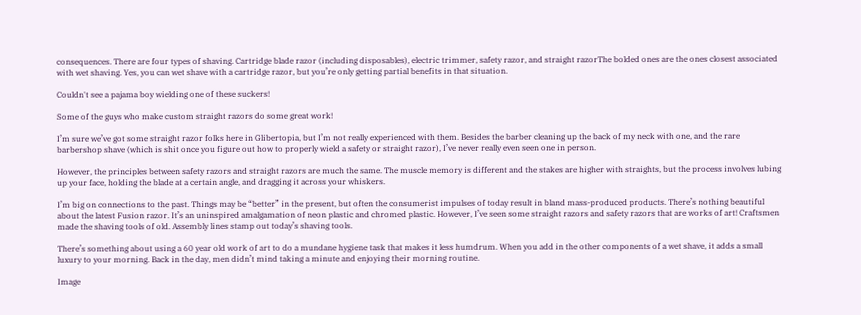consequences. There are four types of shaving. Cartridge blade razor (including disposables), electric trimmer, safety razor, and straight razorThe bolded ones are the ones closest associated with wet shaving. Yes, you can wet shave with a cartridge razor, but you’re only getting partial benefits in that situation.

Couldn't see a pajama boy wielding one of these suckers!

Some of the guys who make custom straight razors do some great work!

I’m sure we’ve got some straight razor folks here in Glibertopia, but I’m not really experienced with them. Besides the barber cleaning up the back of my neck with one, and the rare barbershop shave (which is shit once you figure out how to properly wield a safety or straight razor), I’ve never really even seen one in person.

However, the principles between safety razors and straight razors are much the same. The muscle memory is different and the stakes are higher with straights, but the process involves lubing up your face, holding the blade at a certain angle, and dragging it across your whiskers.

I’m big on connections to the past. Things may be “better” in the present, but often the consumerist impulses of today result in bland mass-produced products. There’s nothing beautiful about the latest Fusion razor. It’s an uninspired amalgamation of neon plastic and chromed plastic. However, I’ve seen some straight razors and safety razors that are works of art! Craftsmen made the shaving tools of old. Assembly lines stamp out today’s shaving tools.

There’s something about using a 60 year old work of art to do a mundane hygiene task that makes it less humdrum. When you add in the other components of a wet shave, it adds a small luxury to your morning. Back in the day, men didn’t mind taking a minute and enjoying their morning routine.

Image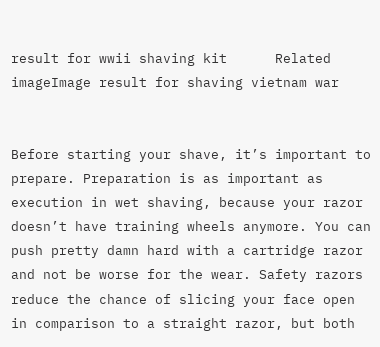result for wwii shaving kit      Related imageImage result for shaving vietnam war


Before starting your shave, it’s important to prepare. Preparation is as important as execution in wet shaving, because your razor doesn’t have training wheels anymore. You can push pretty damn hard with a cartridge razor and not be worse for the wear. Safety razors reduce the chance of slicing your face open in comparison to a straight razor, but both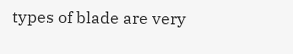types of blade are very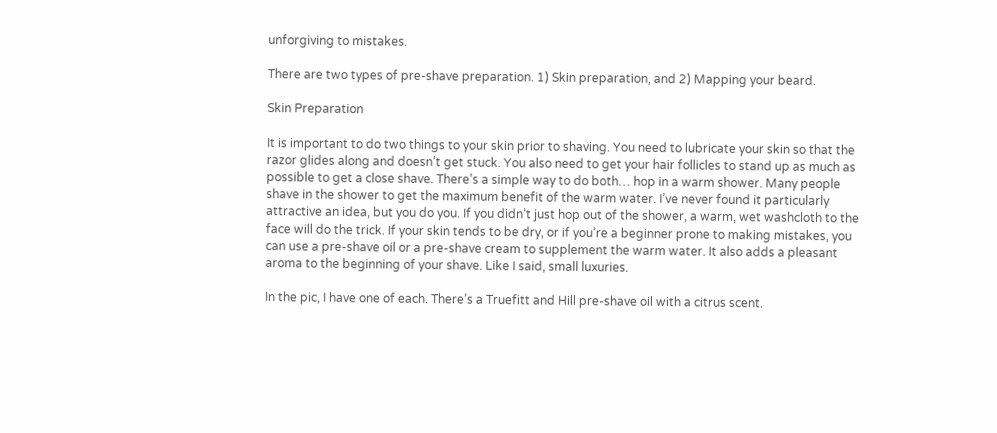unforgiving to mistakes.

There are two types of pre-shave preparation. 1) Skin preparation, and 2) Mapping your beard.

Skin Preparation

It is important to do two things to your skin prior to shaving. You need to lubricate your skin so that the razor glides along and doesn’t get stuck. You also need to get your hair follicles to stand up as much as possible to get a close shave. There’s a simple way to do both… hop in a warm shower. Many people shave in the shower to get the maximum benefit of the warm water. I’ve never found it particularly attractive an idea, but you do you. If you didn’t just hop out of the shower, a warm, wet washcloth to the face will do the trick. If your skin tends to be dry, or if you’re a beginner prone to making mistakes, you can use a pre-shave oil or a pre-shave cream to supplement the warm water. It also adds a pleasant aroma to the beginning of your shave. Like I said, small luxuries.

In the pic, I have one of each. There’s a Truefitt and Hill pre-shave oil with a citrus scent.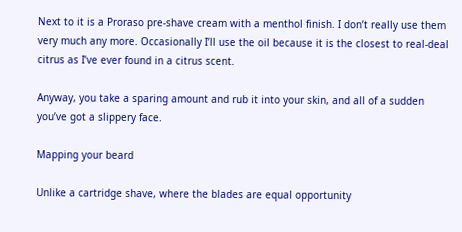Next to it is a Proraso pre-shave cream with a menthol finish. I don’t really use them very much any more. Occasionally I’ll use the oil because it is the closest to real-deal citrus as I’ve ever found in a citrus scent.

Anyway, you take a sparing amount and rub it into your skin, and all of a sudden you’ve got a slippery face.

Mapping your beard

Unlike a cartridge shave, where the blades are equal opportunity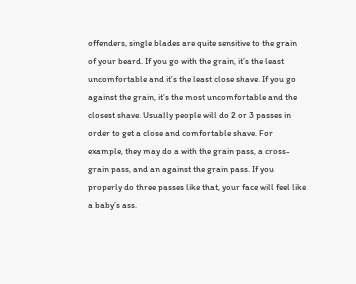offenders, single blades are quite sensitive to the grain of your beard. If you go with the grain, it’s the least uncomfortable and it’s the least close shave. If you go against the grain, it’s the most uncomfortable and the closest shave. Usually people will do 2 or 3 passes in order to get a close and comfortable shave. For example, they may do a with the grain pass, a cross-grain pass, and an against the grain pass. If you properly do three passes like that, your face will feel like a baby’s ass.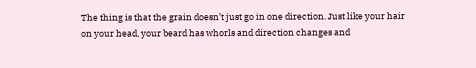The thing is that the grain doesn’t just go in one direction. Just like your hair on your head, your beard has whorls and direction changes and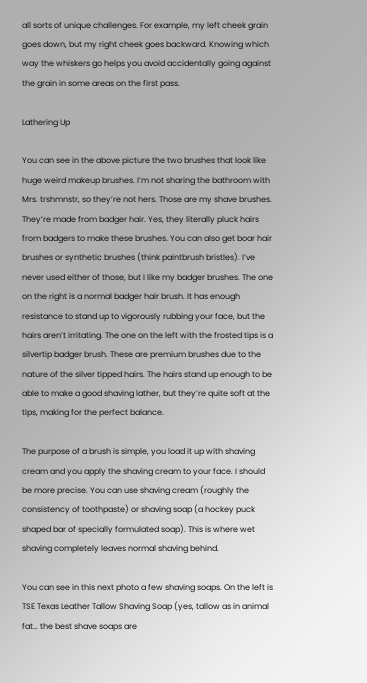all sorts of unique challenges. For example, my left cheek grain goes down, but my right cheek goes backward. Knowing which way the whiskers go helps you avoid accidentally going against the grain in some areas on the first pass.

Lathering Up

You can see in the above picture the two brushes that look like huge weird makeup brushes. I’m not sharing the bathroom with Mrs. trshmnstr, so they’re not hers. Those are my shave brushes. They’re made from badger hair. Yes, they literally pluck hairs from badgers to make these brushes. You can also get boar hair brushes or synthetic brushes (think paintbrush bristles). I’ve never used either of those, but I like my badger brushes. The one on the right is a normal badger hair brush. It has enough resistance to stand up to vigorously rubbing your face, but the hairs aren’t irritating. The one on the left with the frosted tips is a silvertip badger brush. These are premium brushes due to the nature of the silver tipped hairs. The hairs stand up enough to be able to make a good shaving lather, but they’re quite soft at the tips, making for the perfect balance.

The purpose of a brush is simple, you load it up with shaving cream and you apply the shaving cream to your face. I should be more precise. You can use shaving cream (roughly the consistency of toothpaste) or shaving soap (a hockey puck shaped bar of specially formulated soap). This is where wet shaving completely leaves normal shaving behind.

You can see in this next photo a few shaving soaps. On the left is TSE Texas Leather Tallow Shaving Soap (yes, tallow as in animal fat… the best shave soaps are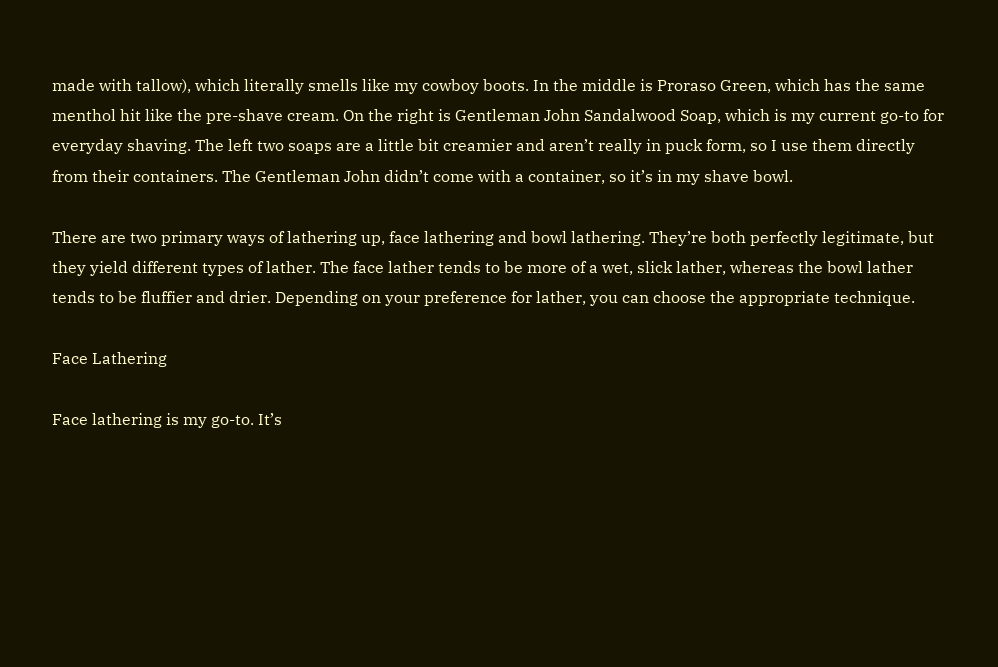made with tallow), which literally smells like my cowboy boots. In the middle is Proraso Green, which has the same menthol hit like the pre-shave cream. On the right is Gentleman John Sandalwood Soap, which is my current go-to for everyday shaving. The left two soaps are a little bit creamier and aren’t really in puck form, so I use them directly from their containers. The Gentleman John didn’t come with a container, so it’s in my shave bowl.

There are two primary ways of lathering up, face lathering and bowl lathering. They’re both perfectly legitimate, but they yield different types of lather. The face lather tends to be more of a wet, slick lather, whereas the bowl lather tends to be fluffier and drier. Depending on your preference for lather, you can choose the appropriate technique.

Face Lathering

Face lathering is my go-to. It’s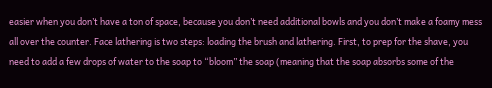easier when you don’t have a ton of space, because you don’t need additional bowls and you don’t make a foamy mess all over the counter. Face lathering is two steps: loading the brush and lathering. First, to prep for the shave, you need to add a few drops of water to the soap to “bloom” the soap (meaning that the soap absorbs some of the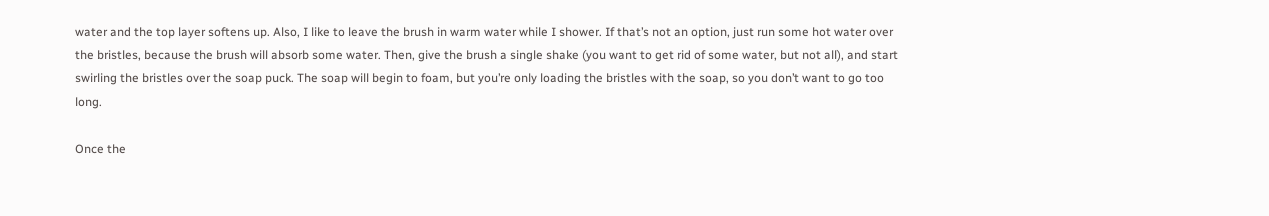water and the top layer softens up. Also, I like to leave the brush in warm water while I shower. If that’s not an option, just run some hot water over the bristles, because the brush will absorb some water. Then, give the brush a single shake (you want to get rid of some water, but not all), and start swirling the bristles over the soap puck. The soap will begin to foam, but you’re only loading the bristles with the soap, so you don’t want to go too long.

Once the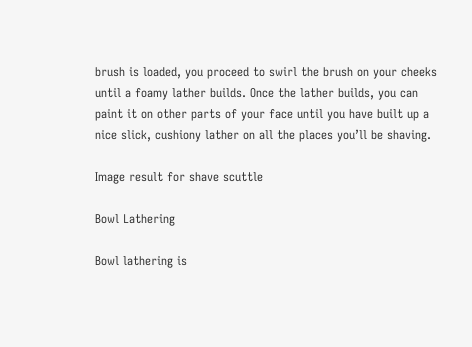brush is loaded, you proceed to swirl the brush on your cheeks until a foamy lather builds. Once the lather builds, you can paint it on other parts of your face until you have built up a nice slick, cushiony lather on all the places you’ll be shaving.

Image result for shave scuttle

Bowl Lathering

Bowl lathering is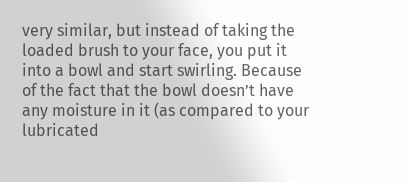very similar, but instead of taking the loaded brush to your face, you put it into a bowl and start swirling. Because of the fact that the bowl doesn’t have any moisture in it (as compared to your lubricated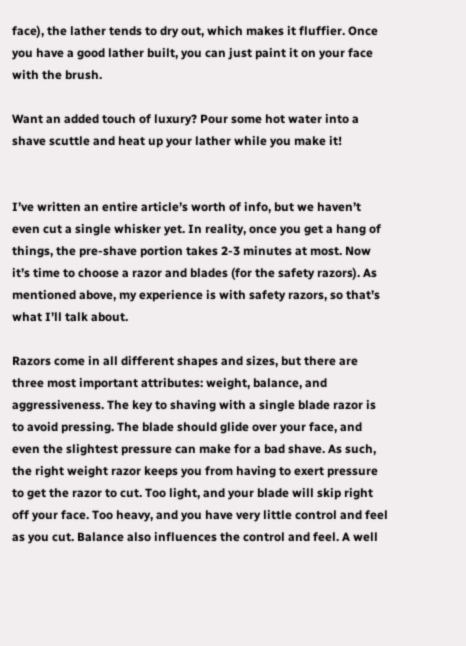face), the lather tends to dry out, which makes it fluffier. Once you have a good lather built, you can just paint it on your face with the brush.

Want an added touch of luxury? Pour some hot water into a shave scuttle and heat up your lather while you make it!


I’ve written an entire article’s worth of info, but we haven’t even cut a single whisker yet. In reality, once you get a hang of things, the pre-shave portion takes 2-3 minutes at most. Now it’s time to choose a razor and blades (for the safety razors). As mentioned above, my experience is with safety razors, so that’s what I’ll talk about.

Razors come in all different shapes and sizes, but there are three most important attributes: weight, balance, and aggressiveness. The key to shaving with a single blade razor is to avoid pressing. The blade should glide over your face, and even the slightest pressure can make for a bad shave. As such, the right weight razor keeps you from having to exert pressure to get the razor to cut. Too light, and your blade will skip right off your face. Too heavy, and you have very little control and feel as you cut. Balance also influences the control and feel. A well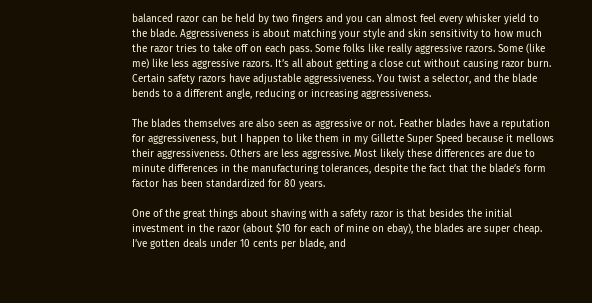balanced razor can be held by two fingers and you can almost feel every whisker yield to the blade. Aggressiveness is about matching your style and skin sensitivity to how much the razor tries to take off on each pass. Some folks like really aggressive razors. Some (like me) like less aggressive razors. It’s all about getting a close cut without causing razor burn. Certain safety razors have adjustable aggressiveness. You twist a selector, and the blade bends to a different angle, reducing or increasing aggressiveness.

The blades themselves are also seen as aggressive or not. Feather blades have a reputation for aggressiveness, but I happen to like them in my Gillette Super Speed because it mellows their aggressiveness. Others are less aggressive. Most likely these differences are due to minute differences in the manufacturing tolerances, despite the fact that the blade’s form factor has been standardized for 80 years.

One of the great things about shaving with a safety razor is that besides the initial investment in the razor (about $10 for each of mine on ebay), the blades are super cheap. I’ve gotten deals under 10 cents per blade, and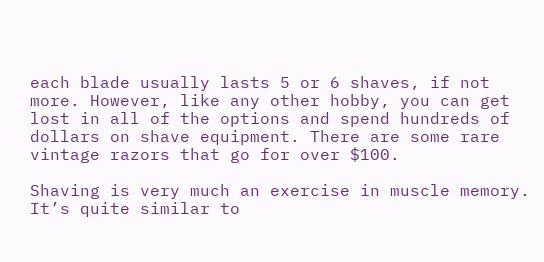each blade usually lasts 5 or 6 shaves, if not more. However, like any other hobby, you can get lost in all of the options and spend hundreds of dollars on shave equipment. There are some rare vintage razors that go for over $100.

Shaving is very much an exercise in muscle memory. It’s quite similar to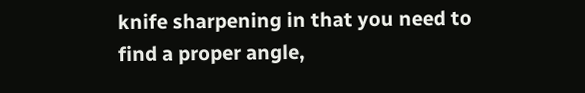knife sharpening in that you need to find a proper angle,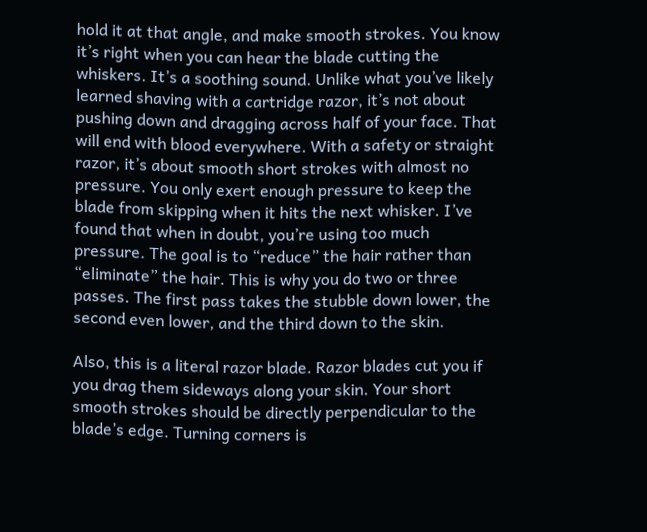hold it at that angle, and make smooth strokes. You know it’s right when you can hear the blade cutting the whiskers. It’s a soothing sound. Unlike what you’ve likely learned shaving with a cartridge razor, it’s not about pushing down and dragging across half of your face. That will end with blood everywhere. With a safety or straight razor, it’s about smooth short strokes with almost no pressure. You only exert enough pressure to keep the blade from skipping when it hits the next whisker. I’ve found that when in doubt, you’re using too much pressure. The goal is to “reduce” the hair rather than “eliminate” the hair. This is why you do two or three passes. The first pass takes the stubble down lower, the second even lower, and the third down to the skin.

Also, this is a literal razor blade. Razor blades cut you if you drag them sideways along your skin. Your short smooth strokes should be directly perpendicular to the blade’s edge. Turning corners is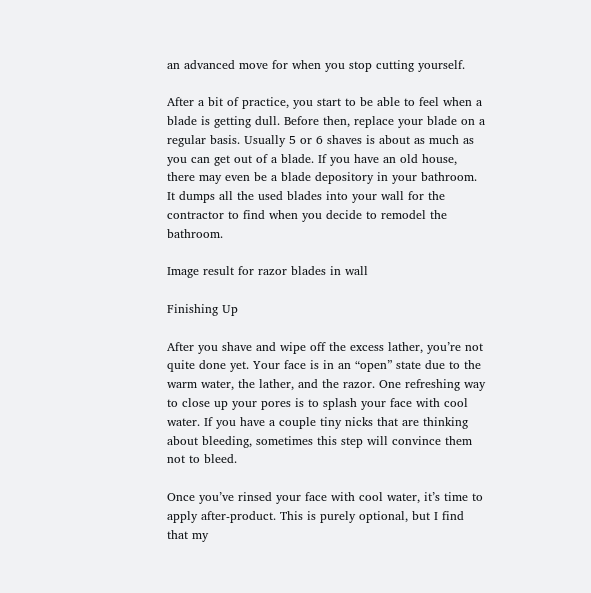an advanced move for when you stop cutting yourself.

After a bit of practice, you start to be able to feel when a blade is getting dull. Before then, replace your blade on a regular basis. Usually 5 or 6 shaves is about as much as you can get out of a blade. If you have an old house, there may even be a blade depository in your bathroom. It dumps all the used blades into your wall for the contractor to find when you decide to remodel the bathroom.

Image result for razor blades in wall

Finishing Up

After you shave and wipe off the excess lather, you’re not quite done yet. Your face is in an “open” state due to the warm water, the lather, and the razor. One refreshing way to close up your pores is to splash your face with cool water. If you have a couple tiny nicks that are thinking about bleeding, sometimes this step will convince them not to bleed.

Once you’ve rinsed your face with cool water, it’s time to apply after-product. This is purely optional, but I find that my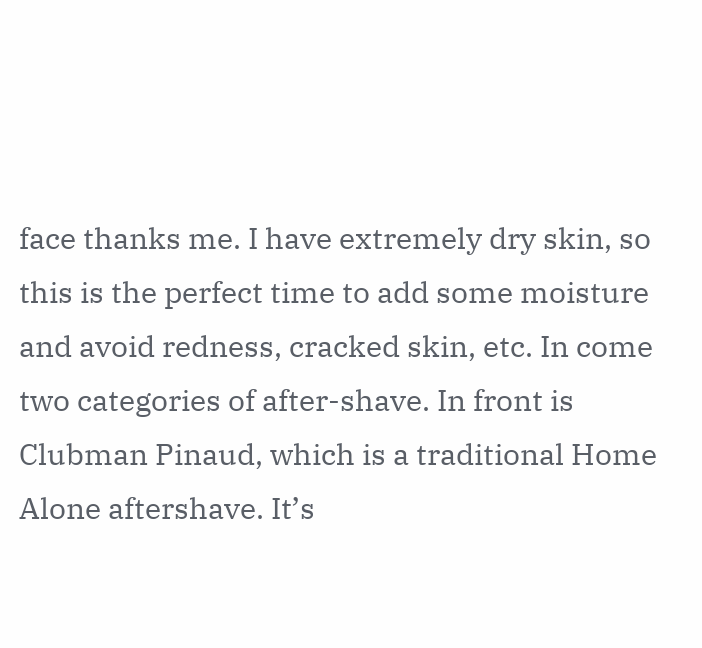face thanks me. I have extremely dry skin, so this is the perfect time to add some moisture and avoid redness, cracked skin, etc. In come two categories of after-shave. In front is Clubman Pinaud, which is a traditional Home Alone aftershave. It’s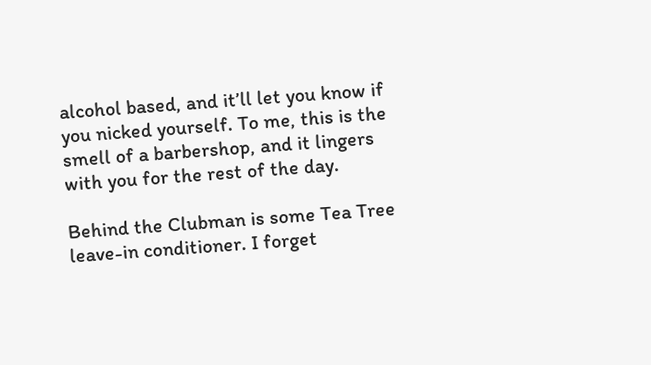alcohol based, and it’ll let you know if you nicked yourself. To me, this is the smell of a barbershop, and it lingers with you for the rest of the day.

Behind the Clubman is some Tea Tree leave-in conditioner. I forget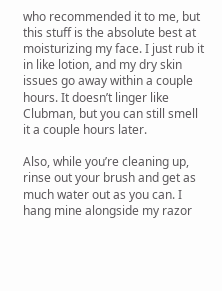who recommended it to me, but this stuff is the absolute best at moisturizing my face. I just rub it in like lotion, and my dry skin issues go away within a couple hours. It doesn’t linger like Clubman, but you can still smell it a couple hours later.

Also, while you’re cleaning up, rinse out your brush and get as much water out as you can. I hang mine alongside my razor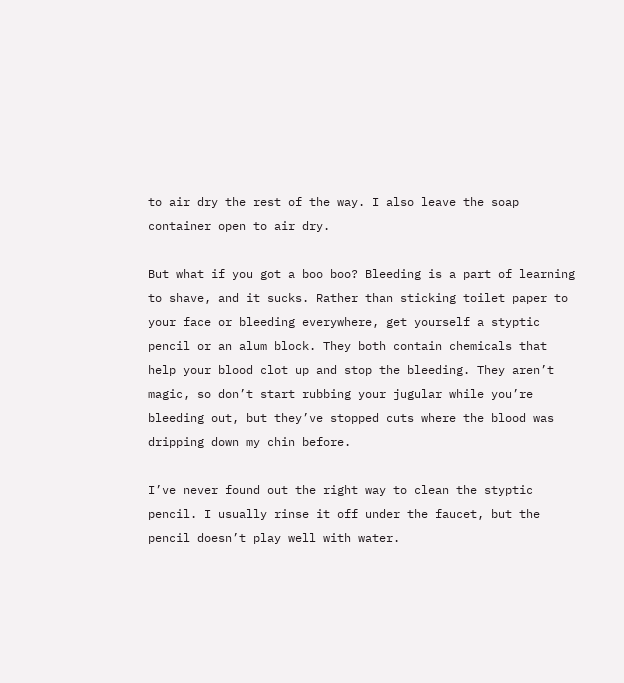to air dry the rest of the way. I also leave the soap container open to air dry.

But what if you got a boo boo? Bleeding is a part of learning to shave, and it sucks. Rather than sticking toilet paper to your face or bleeding everywhere, get yourself a styptic pencil or an alum block. They both contain chemicals that help your blood clot up and stop the bleeding. They aren’t magic, so don’t start rubbing your jugular while you’re bleeding out, but they’ve stopped cuts where the blood was dripping down my chin before.

I’ve never found out the right way to clean the styptic pencil. I usually rinse it off under the faucet, but the pencil doesn’t play well with water.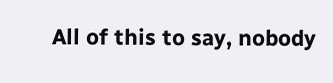All of this to say, nobody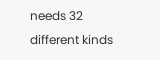needs 32 different kinds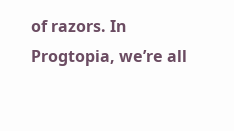of razors. In Progtopia, we’re all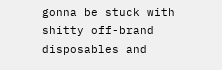gonna be stuck with shitty off-brand disposables and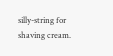silly-string for shaving cream.